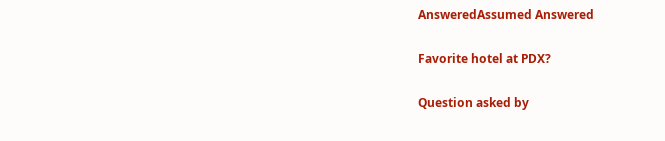AnsweredAssumed Answered

Favorite hotel at PDX?

Question asked by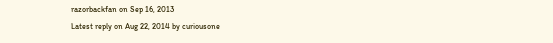razorbackfan on Sep 16, 2013
Latest reply on Aug 22, 2014 by curiousone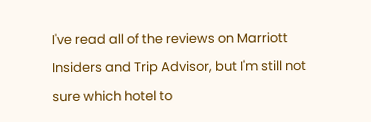I've read all of the reviews on Marriott Insiders and Trip Advisor, but I'm still not sure which hotel to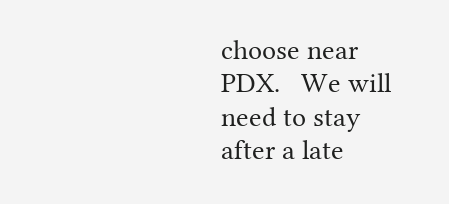choose near PDX.   We will need to stay after a late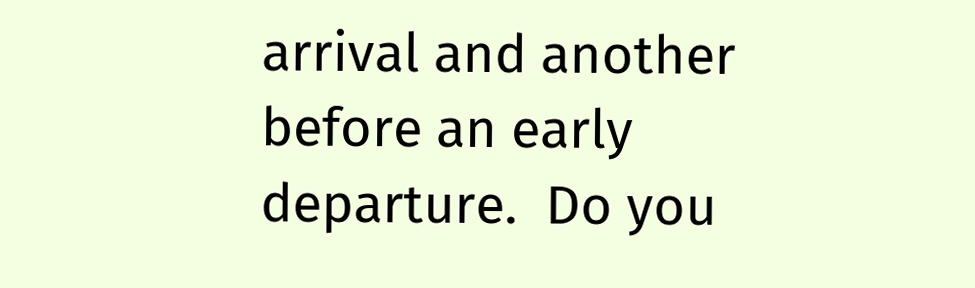arrival and another before an early departure.  Do you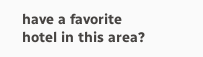have a favorite hotel in this area?